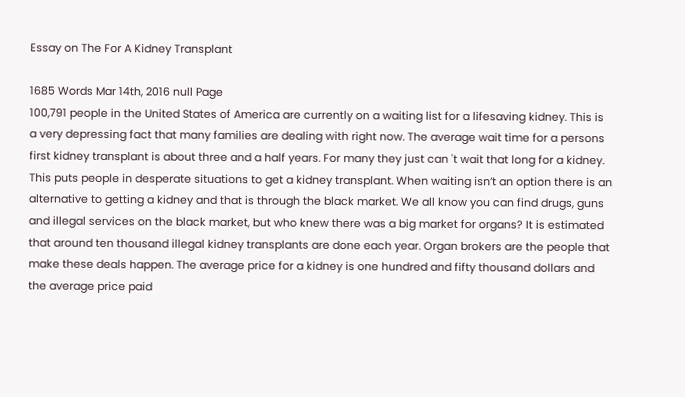Essay on The For A Kidney Transplant

1685 Words Mar 14th, 2016 null Page
100,791 people in the United States of America are currently on a waiting list for a lifesaving kidney. This is a very depressing fact that many families are dealing with right now. The average wait time for a persons first kidney transplant is about three and a half years. For many they just can 't wait that long for a kidney. This puts people in desperate situations to get a kidney transplant. When waiting isn’t an option there is an alternative to getting a kidney and that is through the black market. We all know you can find drugs, guns and illegal services on the black market, but who knew there was a big market for organs? It is estimated that around ten thousand illegal kidney transplants are done each year. Organ brokers are the people that make these deals happen. The average price for a kidney is one hundred and fifty thousand dollars and the average price paid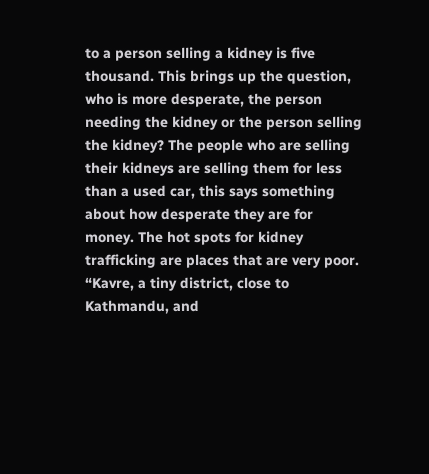to a person selling a kidney is five thousand. This brings up the question, who is more desperate, the person needing the kidney or the person selling the kidney? The people who are selling their kidneys are selling them for less than a used car, this says something about how desperate they are for money. The hot spots for kidney trafficking are places that are very poor. “Kavre, a tiny district, close to Kathmandu, and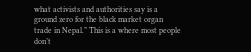what activists and authorities say is a ground zero for the black market organ trade in Nepal.” This is a where most people don’t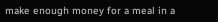make enough money for a meal in a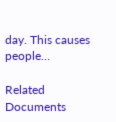day. This causes people…

Related Documents